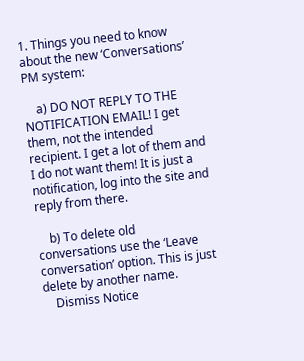1. Things you need to know about the new ‘Conversations’ PM system:

    a) DO NOT REPLY TO THE NOTIFICATION EMAIL! I get them, not the intended recipient. I get a lot of them and I do not want them! It is just a notification, log into the site and reply from there.

    b) To delete old conversations use the ‘Leave conversation’ option. This is just delete by another name.
    Dismiss Notice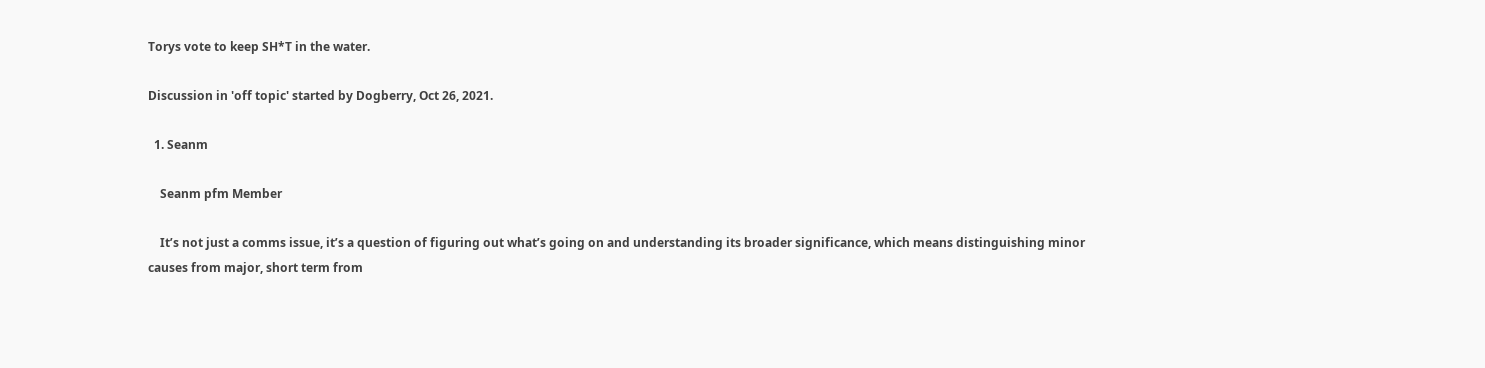Torys vote to keep SH*T in the water.

Discussion in 'off topic' started by Dogberry, Oct 26, 2021.

  1. Seanm

    Seanm pfm Member

    It’s not just a comms issue, it’s a question of figuring out what’s going on and understanding its broader significance, which means distinguishing minor causes from major, short term from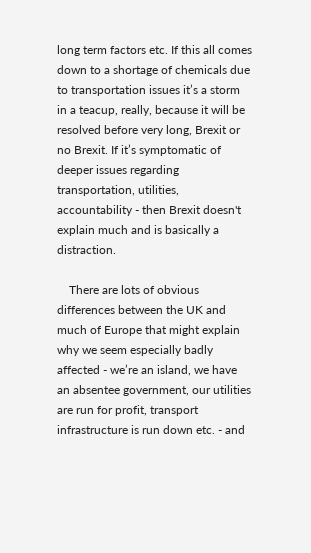long term factors etc. If this all comes down to a shortage of chemicals due to transportation issues it’s a storm in a teacup, really, because it will be resolved before very long, Brexit or no Brexit. If it’s symptomatic of deeper issues regarding transportation, utilities, accountability - then Brexit doesn't explain much and is basically a distraction.

    There are lots of obvious differences between the UK and much of Europe that might explain why we seem especially badly affected - we’re an island, we have an absentee government, our utilities are run for profit, transport infrastructure is run down etc. - and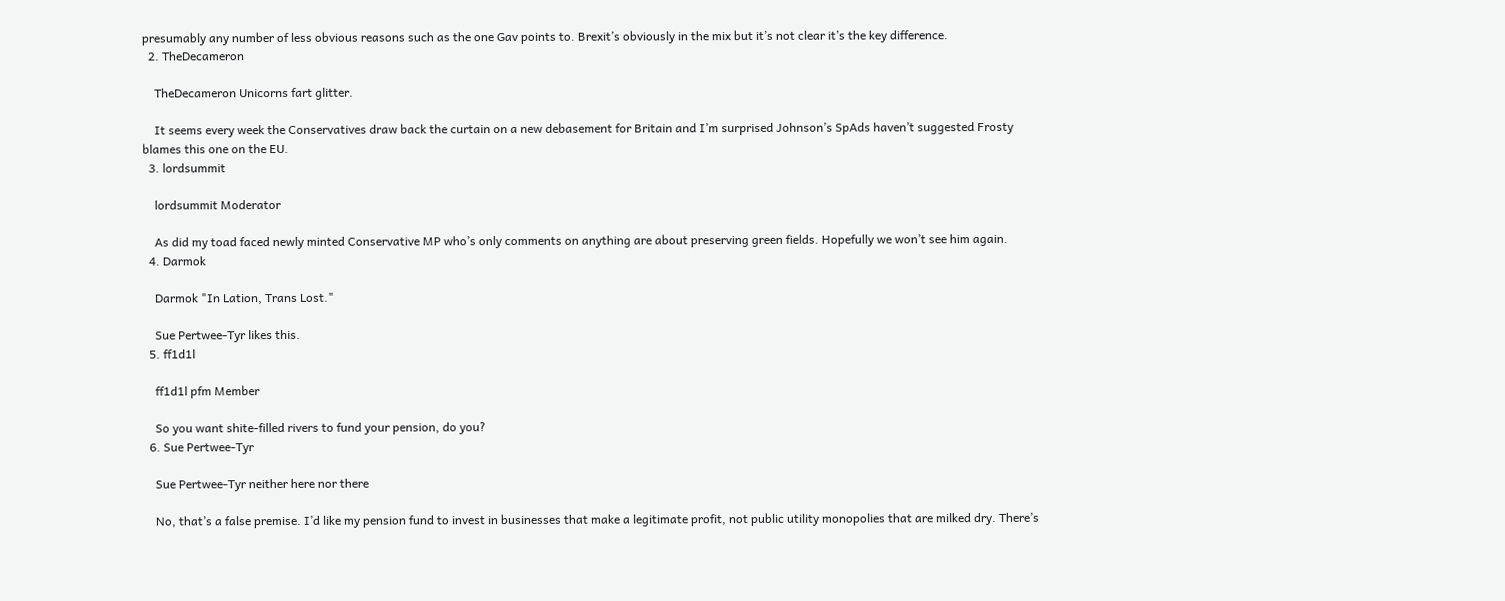presumably any number of less obvious reasons such as the one Gav points to. Brexit’s obviously in the mix but it’s not clear it’s the key difference.
  2. TheDecameron

    TheDecameron Unicorns fart glitter.

    It seems every week the Conservatives draw back the curtain on a new debasement for Britain and I’m surprised Johnson’s SpAds haven’t suggested Frosty blames this one on the EU.
  3. lordsummit

    lordsummit Moderator

    As did my toad faced newly minted Conservative MP who’s only comments on anything are about preserving green fields. Hopefully we won’t see him again.
  4. Darmok

    Darmok "In Lation, Trans Lost."

    Sue Pertwee-Tyr likes this.
  5. ff1d1l

    ff1d1l pfm Member

    So you want shite-filled rivers to fund your pension, do you?
  6. Sue Pertwee-Tyr

    Sue Pertwee-Tyr neither here nor there

    No, that’s a false premise. I’d like my pension fund to invest in businesses that make a legitimate profit, not public utility monopolies that are milked dry. There’s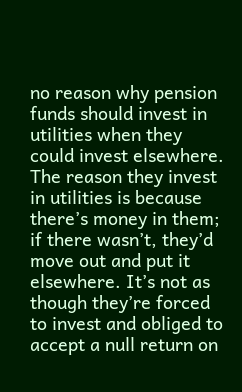no reason why pension funds should invest in utilities when they could invest elsewhere. The reason they invest in utilities is because there’s money in them; if there wasn’t, they’d move out and put it elsewhere. It’s not as though they’re forced to invest and obliged to accept a null return on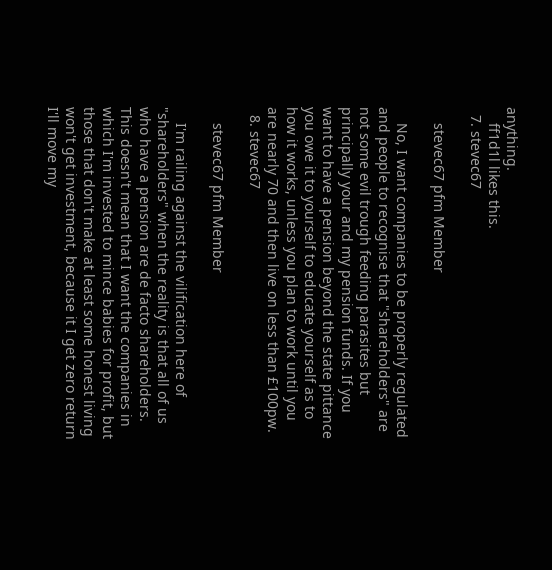anything.
    ff1d1l likes this.
  7. stevec67

    stevec67 pfm Member

    No, I want companies to be properly regulated and people to recognise that "shareholders" are not some evil trough feeding parasites but principally your and my pension funds. If you want to have a pension beyond the state pittance you owe it to yourself to educate yourself as to how it works, unless you plan to work until you are nearly 70 and then live on less than £100pw.
  8. stevec67

    stevec67 pfm Member

    I'm railing against the vilification here of "shareholders" when the reality is that all of us who have a pension are de facto shareholders. This doesn't mean that I want the companies in which I'm invested to mince babies for profit, but those that don't make at least some honest living won't get investment, because it I get zero return I'll move my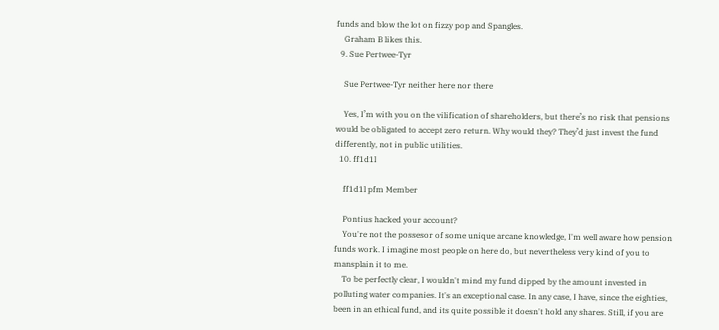funds and blow the lot on fizzy pop and Spangles.
    Graham B likes this.
  9. Sue Pertwee-Tyr

    Sue Pertwee-Tyr neither here nor there

    Yes, I’m with you on the vilification of shareholders, but there’s no risk that pensions would be obligated to accept zero return. Why would they? They’d just invest the fund differently, not in public utilities.
  10. ff1d1l

    ff1d1l pfm Member

    Pontius hacked your account?
    You're not the possesor of some unique arcane knowledge, I'm well aware how pension funds work. I imagine most people on here do, but nevertheless very kind of you to mansplain it to me.
    To be perfectly clear, I wouldn't mind my fund dipped by the amount invested in polluting water companies. It's an exceptional case. In any case, I have, since the eighties, been in an ethical fund, and its quite possible it doesn't hold any shares. Still, if you are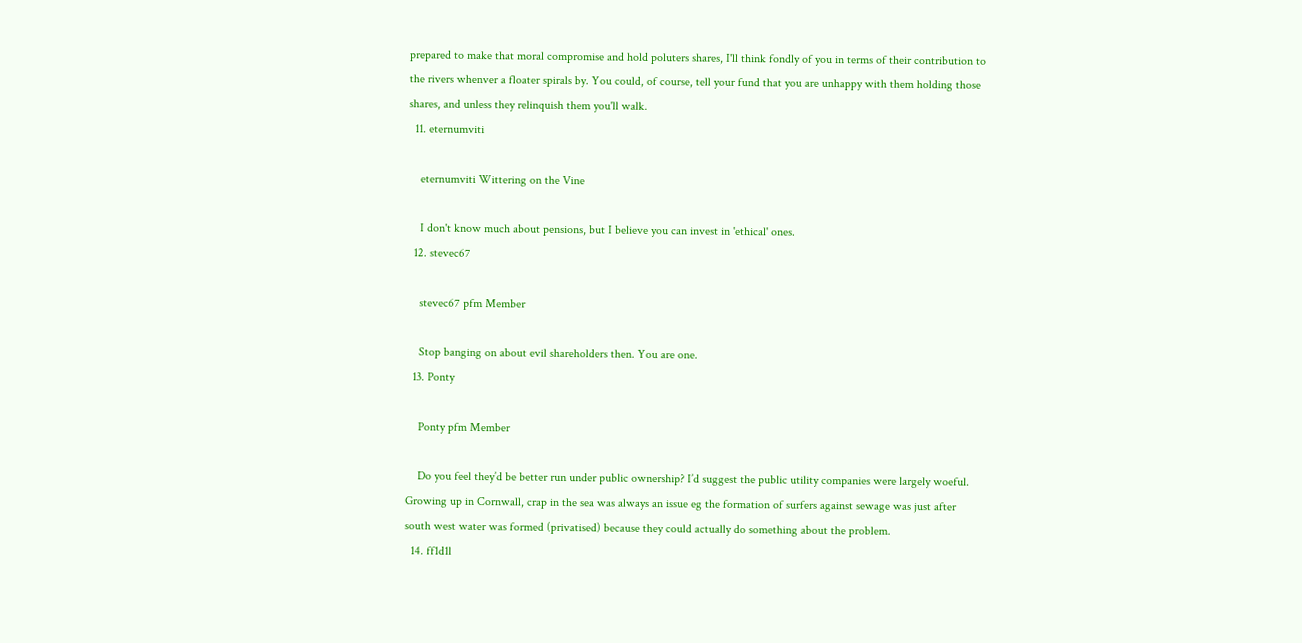prepared to make that moral compromise and hold poluters shares, I'll think fondly of you in terms of their contribution to the rivers whenver a floater spirals by. You could, of course, tell your fund that you are unhappy with them holding those shares, and unless they relinquish them you'll walk.
  11. eternumviti

    eternumviti Wittering on the Vine

    I don't know much about pensions, but I believe you can invest in 'ethical' ones.
  12. stevec67

    stevec67 pfm Member

    Stop banging on about evil shareholders then. You are one.
  13. Ponty

    Ponty pfm Member

    Do you feel they’d be better run under public ownership? I’d suggest the public utility companies were largely woeful. Growing up in Cornwall, crap in the sea was always an issue eg the formation of surfers against sewage was just after south west water was formed (privatised) because they could actually do something about the problem.
  14. ff1d1l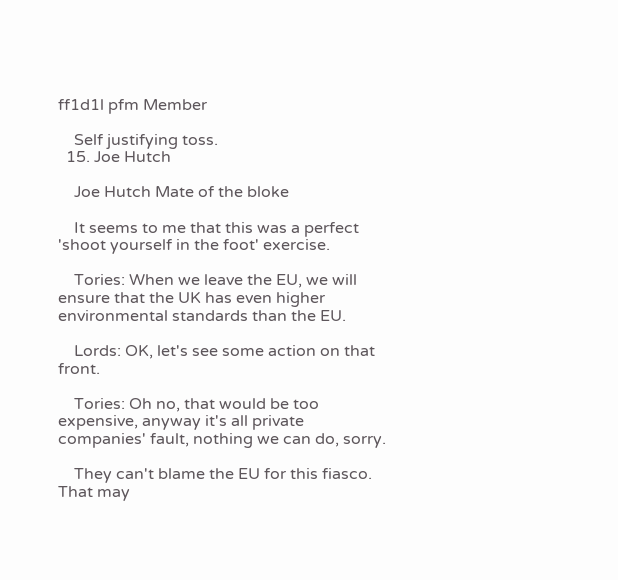ff1d1l pfm Member

    Self justifying toss.
  15. Joe Hutch

    Joe Hutch Mate of the bloke

    It seems to me that this was a perfect 'shoot yourself in the foot' exercise.

    Tories: When we leave the EU, we will ensure that the UK has even higher environmental standards than the EU.

    Lords: OK, let's see some action on that front.

    Tories: Oh no, that would be too expensive, anyway it's all private companies' fault, nothing we can do, sorry.

    They can't blame the EU for this fiasco. That may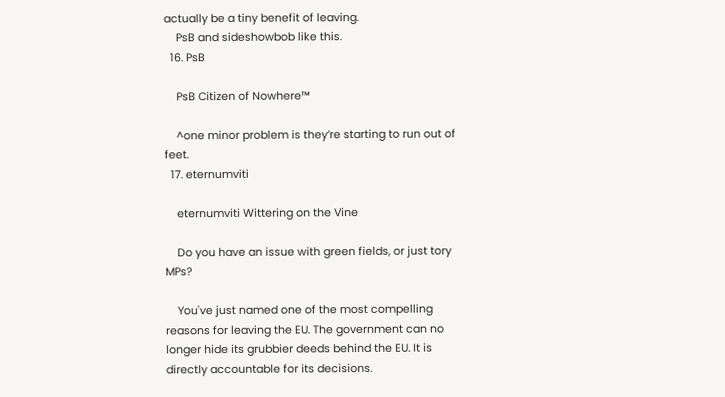actually be a tiny benefit of leaving.
    PsB and sideshowbob like this.
  16. PsB

    PsB Citizen of Nowhere™

    ^one minor problem is they’re starting to run out of feet.
  17. eternumviti

    eternumviti Wittering on the Vine

    Do you have an issue with green fields, or just tory MPs?

    You've just named one of the most compelling reasons for leaving the EU. The government can no longer hide its grubbier deeds behind the EU. It is directly accountable for its decisions.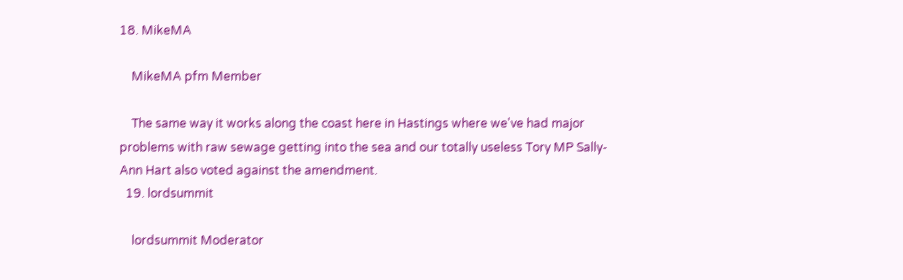18. MikeMA

    MikeMA pfm Member

    The same way it works along the coast here in Hastings where we've had major problems with raw sewage getting into the sea and our totally useless Tory MP Sally-Ann Hart also voted against the amendment.
  19. lordsummit

    lordsummit Moderator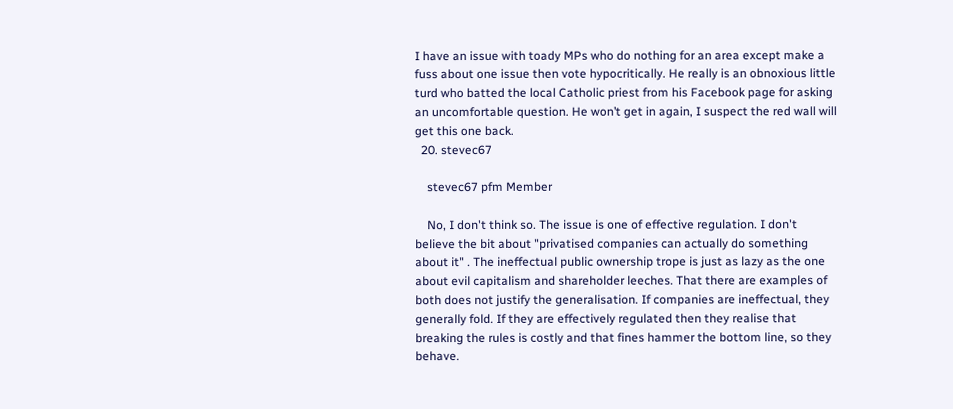I have an issue with toady MPs who do nothing for an area except make a fuss about one issue then vote hypocritically. He really is an obnoxious little turd who batted the local Catholic priest from his Facebook page for asking an uncomfortable question. He won’t get in again, I suspect the red wall will get this one back.
  20. stevec67

    stevec67 pfm Member

    No, I don't think so. The issue is one of effective regulation. I don't believe the bit about "privatised companies can actually do something about it" . The ineffectual public ownership trope is just as lazy as the one about evil capitalism and shareholder leeches. That there are examples of both does not justify the generalisation. If companies are ineffectual, they generally fold. If they are effectively regulated then they realise that breaking the rules is costly and that fines hammer the bottom line, so they behave.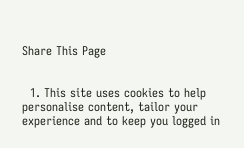Share This Page


  1. This site uses cookies to help personalise content, tailor your experience and to keep you logged in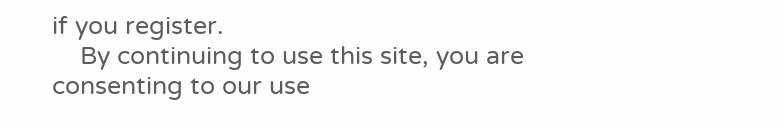if you register.
    By continuing to use this site, you are consenting to our use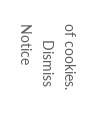of cookies.
    Dismiss Notice